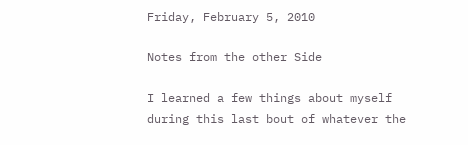Friday, February 5, 2010

Notes from the other Side

I learned a few things about myself during this last bout of whatever the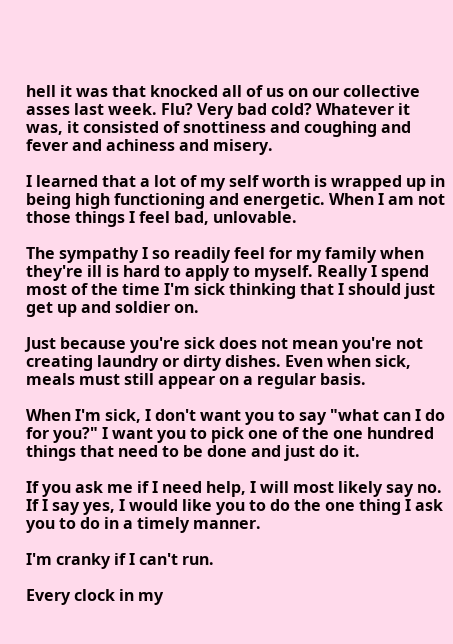hell it was that knocked all of us on our collective asses last week. Flu? Very bad cold? Whatever it was, it consisted of snottiness and coughing and fever and achiness and misery.

I learned that a lot of my self worth is wrapped up in being high functioning and energetic. When I am not those things I feel bad, unlovable.

The sympathy I so readily feel for my family when they're ill is hard to apply to myself. Really I spend most of the time I'm sick thinking that I should just get up and soldier on.

Just because you're sick does not mean you're not creating laundry or dirty dishes. Even when sick, meals must still appear on a regular basis.

When I'm sick, I don't want you to say "what can I do for you?" I want you to pick one of the one hundred things that need to be done and just do it.

If you ask me if I need help, I will most likely say no. If I say yes, I would like you to do the one thing I ask you to do in a timely manner.

I'm cranky if I can't run.

Every clock in my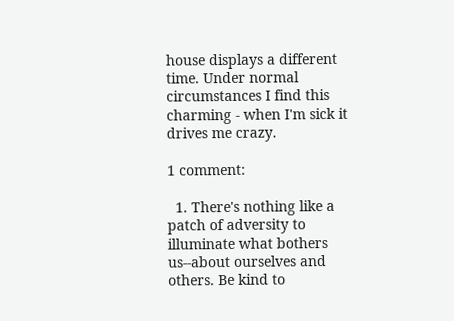house displays a different time. Under normal circumstances I find this charming - when I'm sick it drives me crazy.

1 comment:

  1. There's nothing like a patch of adversity to illuminate what bothers us--about ourselves and others. Be kind to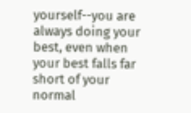yourself--you are always doing your best, even when your best falls far short of your normal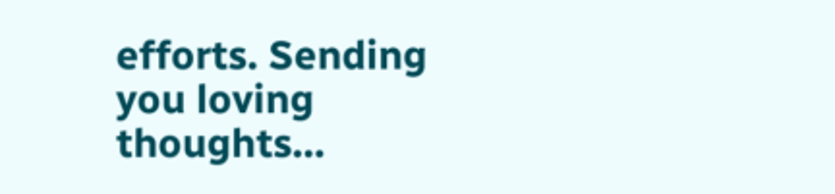efforts. Sending you loving thoughts...